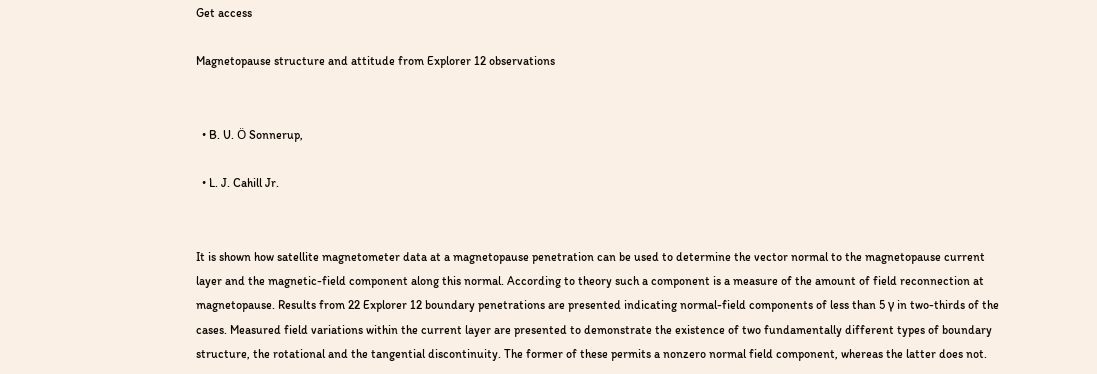Get access

Magnetopause structure and attitude from Explorer 12 observations


  • B. U. Ö Sonnerup,

  • L. J. Cahill Jr.


It is shown how satellite magnetometer data at a magnetopause penetration can be used to determine the vector normal to the magnetopause current layer and the magnetic-field component along this normal. According to theory such a component is a measure of the amount of field reconnection at magnetopause. Results from 22 Explorer 12 boundary penetrations are presented indicating normal-field components of less than 5 γ in two-thirds of the cases. Measured field variations within the current layer are presented to demonstrate the existence of two fundamentally different types of boundary structure, the rotational and the tangential discontinuity. The former of these permits a nonzero normal field component, whereas the latter does not.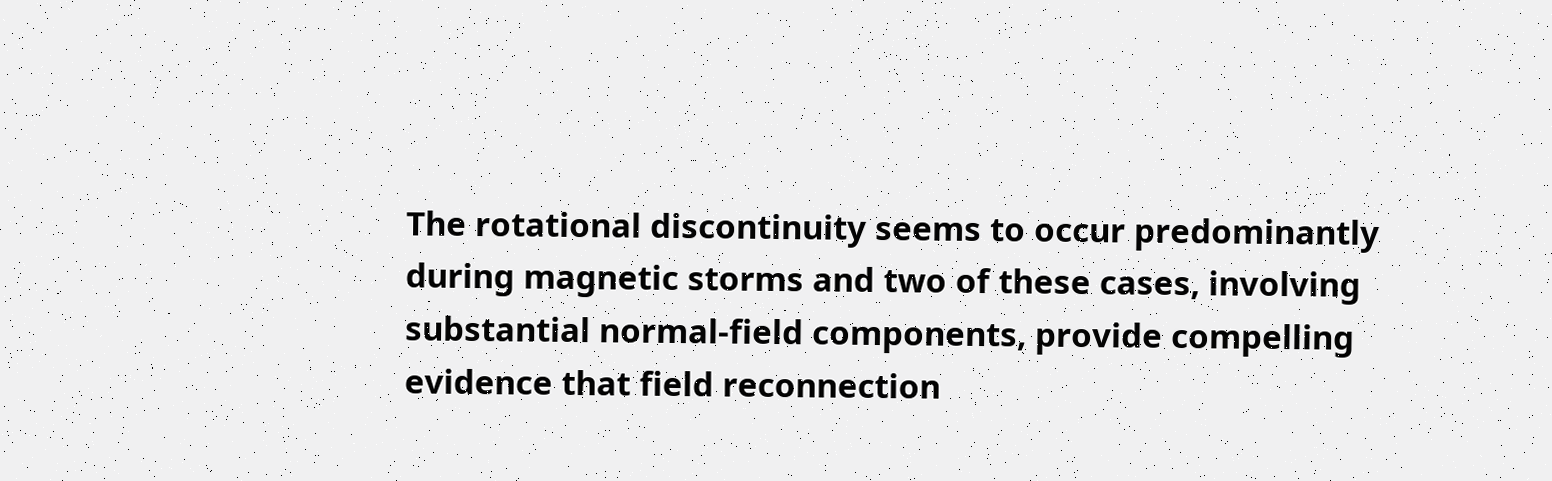The rotational discontinuity seems to occur predominantly during magnetic storms and two of these cases, involving substantial normal-field components, provide compelling evidence that field reconnection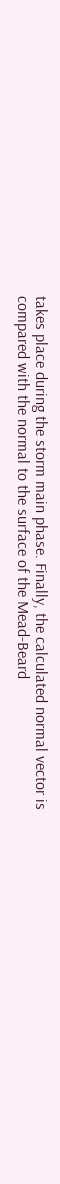takes place during the storm main phase. Finally, the calculated normal vector is compared with the normal to the surface of the Mead-Beard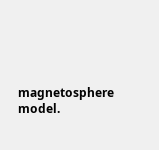magnetosphere model.